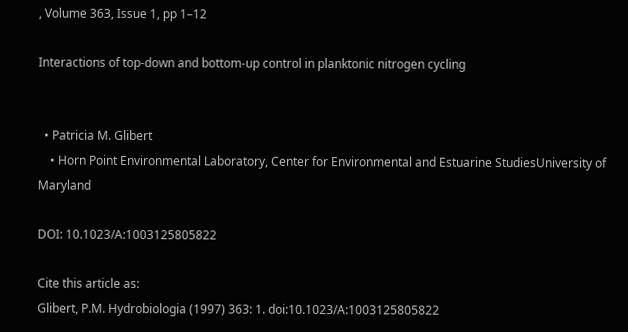, Volume 363, Issue 1, pp 1–12

Interactions of top-down and bottom-up control in planktonic nitrogen cycling


  • Patricia M. Glibert
    • Horn Point Environmental Laboratory, Center for Environmental and Estuarine StudiesUniversity of Maryland

DOI: 10.1023/A:1003125805822

Cite this article as:
Glibert, P.M. Hydrobiologia (1997) 363: 1. doi:10.1023/A:1003125805822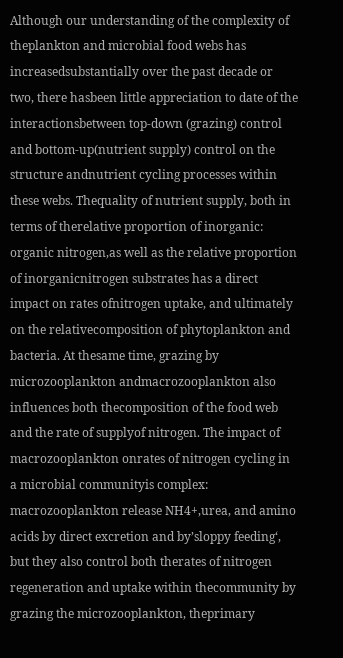Although our understanding of the complexity of theplankton and microbial food webs has increasedsubstantially over the past decade or two, there hasbeen little appreciation to date of the interactionsbetween top-down (grazing) control and bottom-up(nutrient supply) control on the structure andnutrient cycling processes within these webs. Thequality of nutrient supply, both in terms of therelative proportion of inorganic: organic nitrogen,as well as the relative proportion of inorganicnitrogen substrates has a direct impact on rates ofnitrogen uptake, and ultimately on the relativecomposition of phytoplankton and bacteria. At thesame time, grazing by microzooplankton andmacrozooplankton also influences both thecomposition of the food web and the rate of supplyof nitrogen. The impact of macrozooplankton onrates of nitrogen cycling in a microbial communityis complex: macrozooplankton release NH4+,urea, and amino acids by direct excretion and by’sloppy feeding‘, but they also control both therates of nitrogen regeneration and uptake within thecommunity by grazing the microzooplankton, theprimary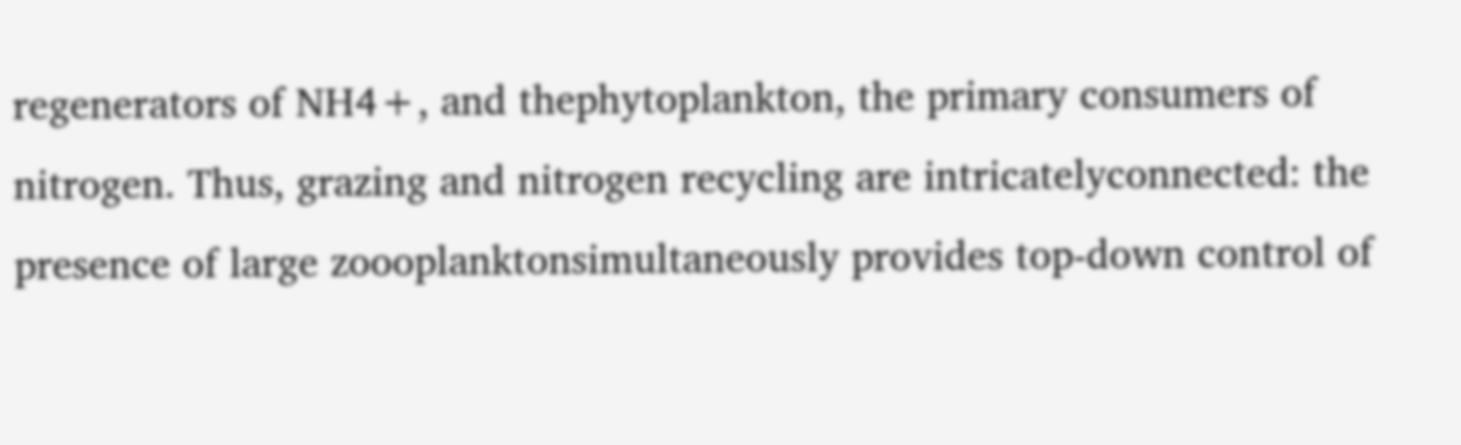regenerators of NH4+, and thephytoplankton, the primary consumers of nitrogen. Thus, grazing and nitrogen recycling are intricatelyconnected: the presence of large zoooplanktonsimultaneously provides top-down control of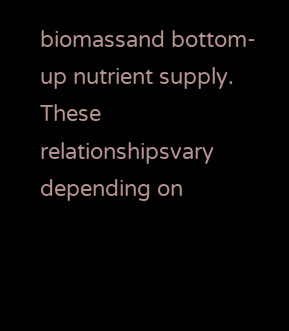biomassand bottom-up nutrient supply. These relationshipsvary depending on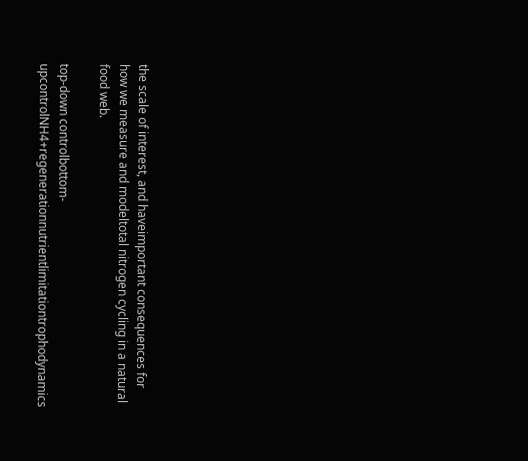the scale of interest, and haveimportant consequences for how we measure and modeltotal nitrogen cycling in a natural food web.

top-down controlbottom-upcontrolNH4+regenerationnutrientlimitationtrophodynamics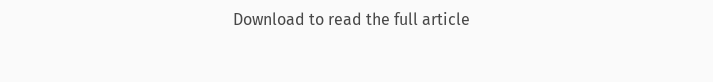Download to read the full article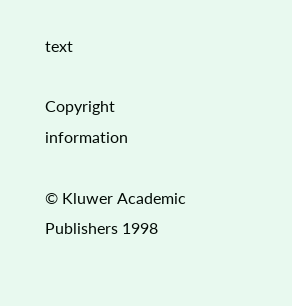text

Copyright information

© Kluwer Academic Publishers 1998